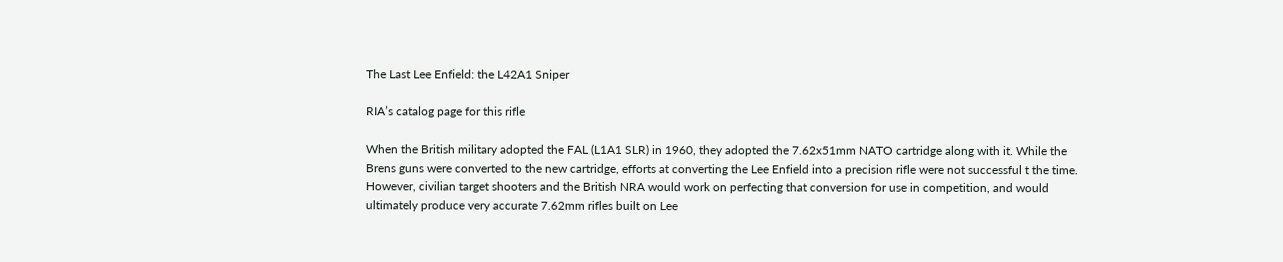The Last Lee Enfield: the L42A1 Sniper

RIA’s catalog page for this rifle

When the British military adopted the FAL (L1A1 SLR) in 1960, they adopted the 7.62x51mm NATO cartridge along with it. While the Brens guns were converted to the new cartridge, efforts at converting the Lee Enfield into a precision rifle were not successful t the time. However, civilian target shooters and the British NRA would work on perfecting that conversion for use in competition, and would ultimately produce very accurate 7.62mm rifles built on Lee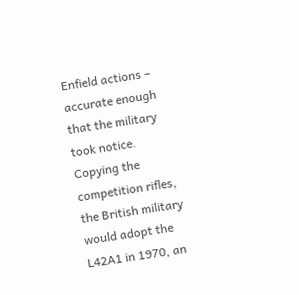Enfield actions – accurate enough that the military took notice. Copying the competition rifles, the British military would adopt the L42A1 in 1970, an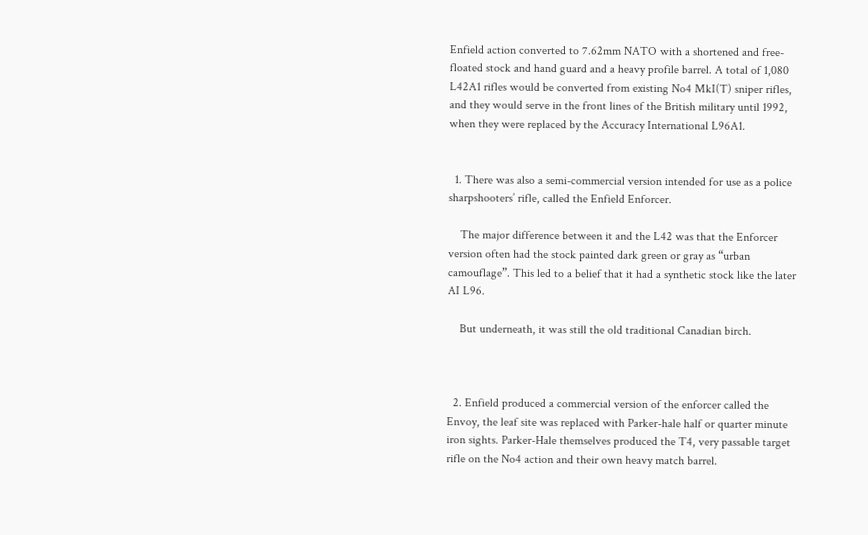Enfield action converted to 7.62mm NATO with a shortened and free-floated stock and hand guard and a heavy profile barrel. A total of 1,080 L42A1 rifles would be converted from existing No4 MkI(T) sniper rifles, and they would serve in the front lines of the British military until 1992, when they were replaced by the Accuracy International L96A1.


  1. There was also a semi-commercial version intended for use as a police sharpshooters’ rifle, called the Enfield Enforcer.

    The major difference between it and the L42 was that the Enforcer version often had the stock painted dark green or gray as “urban camouflage”. This led to a belief that it had a synthetic stock like the later AI L96.

    But underneath, it was still the old traditional Canadian birch.



  2. Enfield produced a commercial version of the enforcer called the Envoy, the leaf site was replaced with Parker-hale half or quarter minute iron sights. Parker-Hale themselves produced the T4, very passable target rifle on the No4 action and their own heavy match barrel.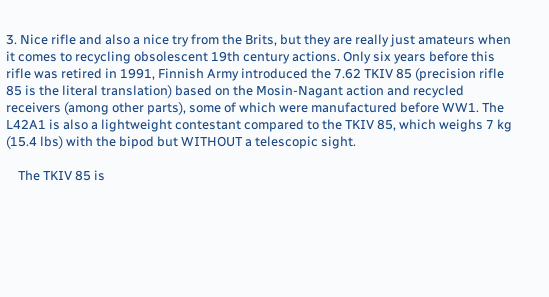3. Nice rifle and also a nice try from the Brits, but they are really just amateurs when it comes to recycling obsolescent 19th century actions. Only six years before this rifle was retired in 1991, Finnish Army introduced the 7.62 TKIV 85 (precision rifle 85 is the literal translation) based on the Mosin-Nagant action and recycled receivers (among other parts), some of which were manufactured before WW1. The L42A1 is also a lightweight contestant compared to the TKIV 85, which weighs 7 kg (15.4 lbs) with the bipod but WITHOUT a telescopic sight.

    The TKIV 85 is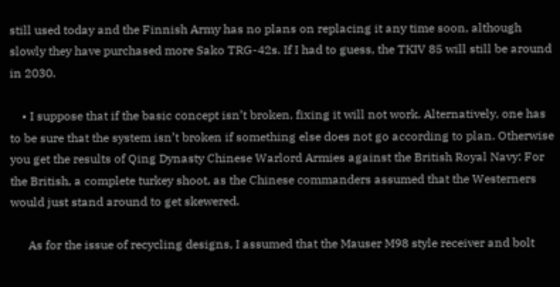still used today and the Finnish Army has no plans on replacing it any time soon, although slowly they have purchased more Sako TRG-42s. If I had to guess, the TKIV 85 will still be around in 2030.

    • I suppose that if the basic concept isn’t broken, fixing it will not work. Alternatively, one has to be sure that the system isn’t broken if something else does not go according to plan. Otherwise you get the results of Qing Dynasty Chinese Warlord Armies against the British Royal Navy: For the British, a complete turkey shoot, as the Chinese commanders assumed that the Westerners would just stand around to get skewered.

      As for the issue of recycling designs, I assumed that the Mauser M98 style receiver and bolt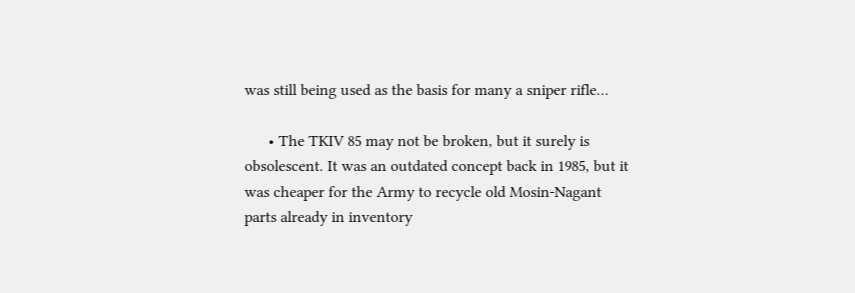was still being used as the basis for many a sniper rifle…

      • The TKIV 85 may not be broken, but it surely is obsolescent. It was an outdated concept back in 1985, but it was cheaper for the Army to recycle old Mosin-Nagant parts already in inventory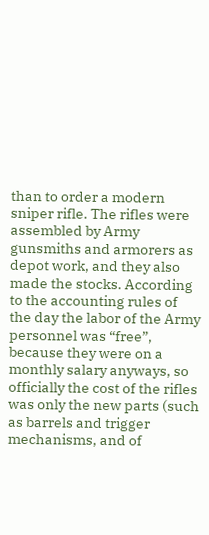than to order a modern sniper rifle. The rifles were assembled by Army gunsmiths and armorers as depot work, and they also made the stocks. According to the accounting rules of the day the labor of the Army personnel was “free”, because they were on a monthly salary anyways, so officially the cost of the rifles was only the new parts (such as barrels and trigger mechanisms, and of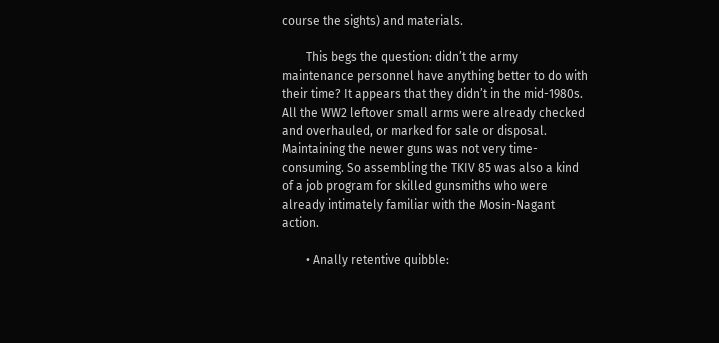course the sights) and materials.

        This begs the question: didn’t the army maintenance personnel have anything better to do with their time? It appears that they didn’t in the mid-1980s. All the WW2 leftover small arms were already checked and overhauled, or marked for sale or disposal. Maintaining the newer guns was not very time-consuming. So assembling the TKIV 85 was also a kind of a job program for skilled gunsmiths who were already intimately familiar with the Mosin-Nagant action.

        • Anally retentive quibble: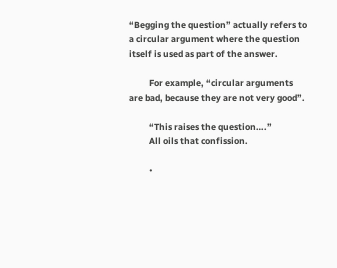“Begging the question” actually refers to a circular argument where the question itself is used as part of the answer.

          For example, “circular arguments are bad, because they are not very good”.

          “This raises the question….”
          All oils that confission.

          •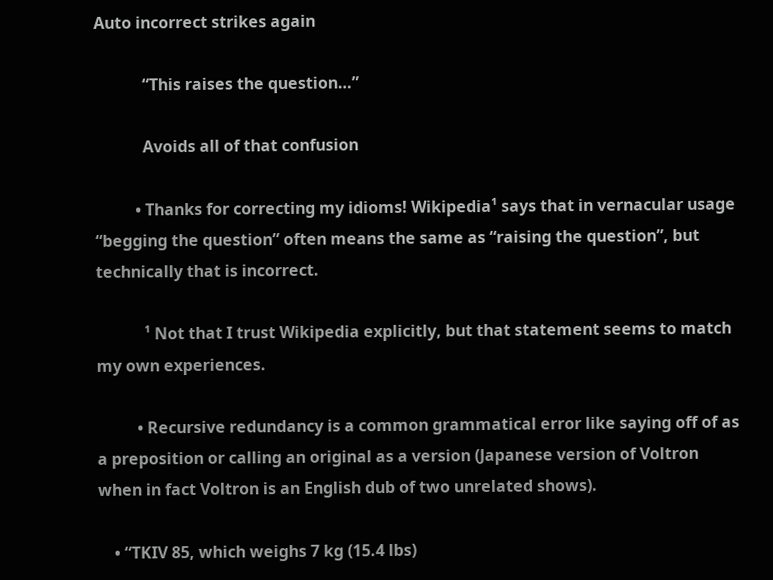Auto incorrect strikes again

            “This raises the question…”

            Avoids all of that confusion

          • Thanks for correcting my idioms! Wikipedia¹ says that in vernacular usage “begging the question” often means the same as “raising the question”, but technically that is incorrect.

            ¹ Not that I trust Wikipedia explicitly, but that statement seems to match my own experiences.

          • Recursive redundancy is a common grammatical error like saying off of as a preposition or calling an original as a version (Japanese version of Voltron when in fact Voltron is an English dub of two unrelated shows).

    • “TKIV 85, which weighs 7 kg (15.4 lbs)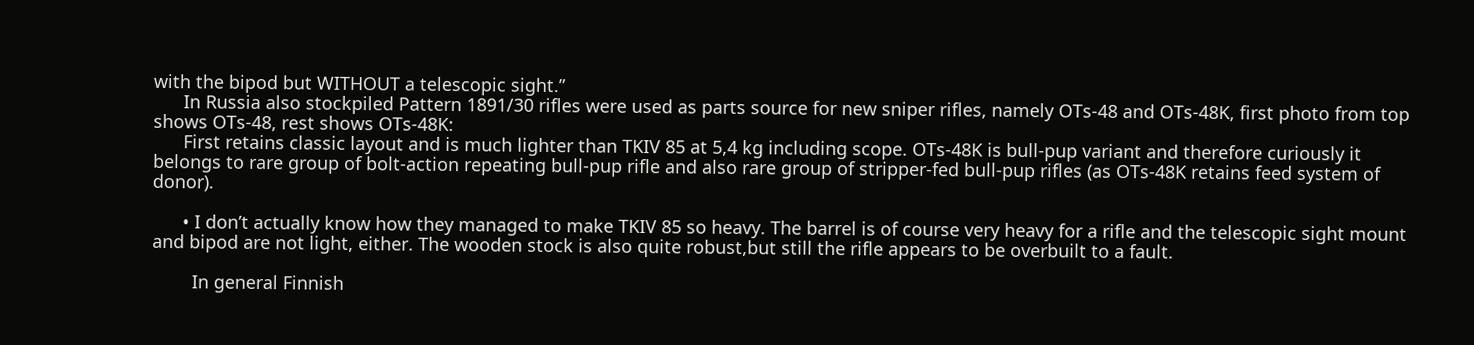with the bipod but WITHOUT a telescopic sight.”
      In Russia also stockpiled Pattern 1891/30 rifles were used as parts source for new sniper rifles, namely OTs-48 and OTs-48K, first photo from top shows OTs-48, rest shows OTs-48K:
      First retains classic layout and is much lighter than TKIV 85 at 5,4 kg including scope. OTs-48K is bull-pup variant and therefore curiously it belongs to rare group of bolt-action repeating bull-pup rifle and also rare group of stripper-fed bull-pup rifles (as OTs-48K retains feed system of donor).

      • I don’t actually know how they managed to make TKIV 85 so heavy. The barrel is of course very heavy for a rifle and the telescopic sight mount and bipod are not light, either. The wooden stock is also quite robust,but still the rifle appears to be overbuilt to a fault.

        In general Finnish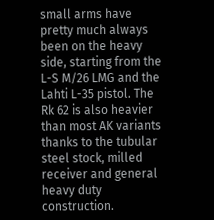small arms have pretty much always been on the heavy side, starting from the L-S M/26 LMG and the Lahti L-35 pistol. The Rk 62 is also heavier than most AK variants thanks to the tubular steel stock, milled receiver and general heavy duty construction.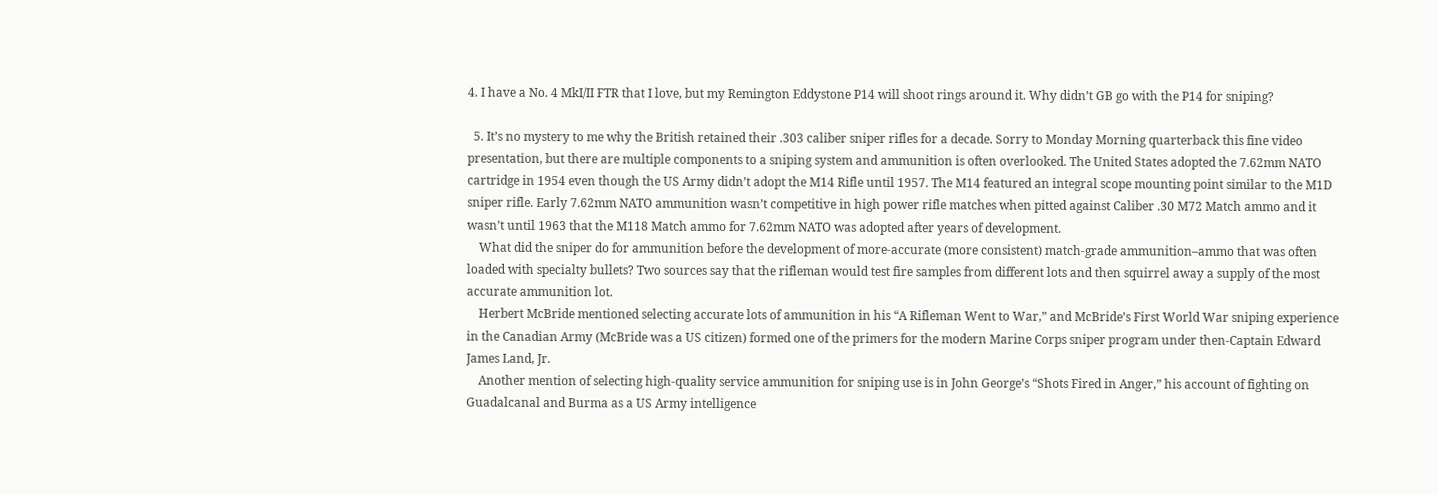4. I have a No. 4 MkI/II FTR that I love, but my Remington Eddystone P14 will shoot rings around it. Why didn’t GB go with the P14 for sniping?

  5. It’s no mystery to me why the British retained their .303 caliber sniper rifles for a decade. Sorry to Monday Morning quarterback this fine video presentation, but there are multiple components to a sniping system and ammunition is often overlooked. The United States adopted the 7.62mm NATO cartridge in 1954 even though the US Army didn’t adopt the M14 Rifle until 1957. The M14 featured an integral scope mounting point similar to the M1D sniper rifle. Early 7.62mm NATO ammunition wasn’t competitive in high power rifle matches when pitted against Caliber .30 M72 Match ammo and it wasn’t until 1963 that the M118 Match ammo for 7.62mm NATO was adopted after years of development.
    What did the sniper do for ammunition before the development of more-accurate (more consistent) match-grade ammunition–ammo that was often loaded with specialty bullets? Two sources say that the rifleman would test fire samples from different lots and then squirrel away a supply of the most accurate ammunition lot.
    Herbert McBride mentioned selecting accurate lots of ammunition in his “A Rifleman Went to War,” and McBride’s First World War sniping experience in the Canadian Army (McBride was a US citizen) formed one of the primers for the modern Marine Corps sniper program under then-Captain Edward James Land, Jr.
    Another mention of selecting high-quality service ammunition for sniping use is in John George’s “Shots Fired in Anger,” his account of fighting on Guadalcanal and Burma as a US Army intelligence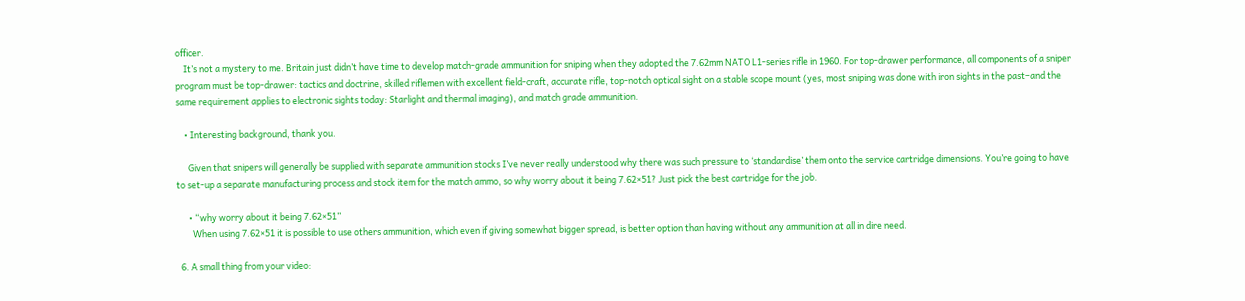officer.
    It’s not a mystery to me. Britain just didn’t have time to develop match-grade ammunition for sniping when they adopted the 7.62mm NATO L1-series rifle in 1960. For top-drawer performance, all components of a sniper program must be top-drawer: tactics and doctrine, skilled riflemen with excellent field-craft, accurate rifle, top-notch optical sight on a stable scope mount (yes, most sniping was done with iron sights in the past–and the same requirement applies to electronic sights today: Starlight and thermal imaging), and match grade ammunition.

    • Interesting background, thank you.

      Given that snipers will generally be supplied with separate ammunition stocks I’ve never really understood why there was such pressure to ‘standardise’ them onto the service cartridge dimensions. You’re going to have to set-up a separate manufacturing process and stock item for the match ammo, so why worry about it being 7.62×51? Just pick the best cartridge for the job.

      • “why worry about it being 7.62×51”
        When using 7.62×51 it is possible to use others ammunition, which even if giving somewhat bigger spread, is better option than having without any ammunition at all in dire need.

  6. A small thing from your video: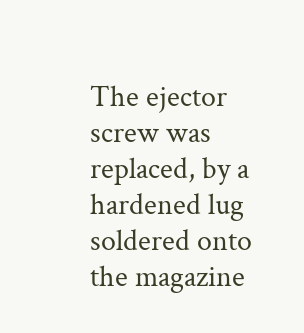The ejector screw was replaced, by a hardened lug soldered onto the magazine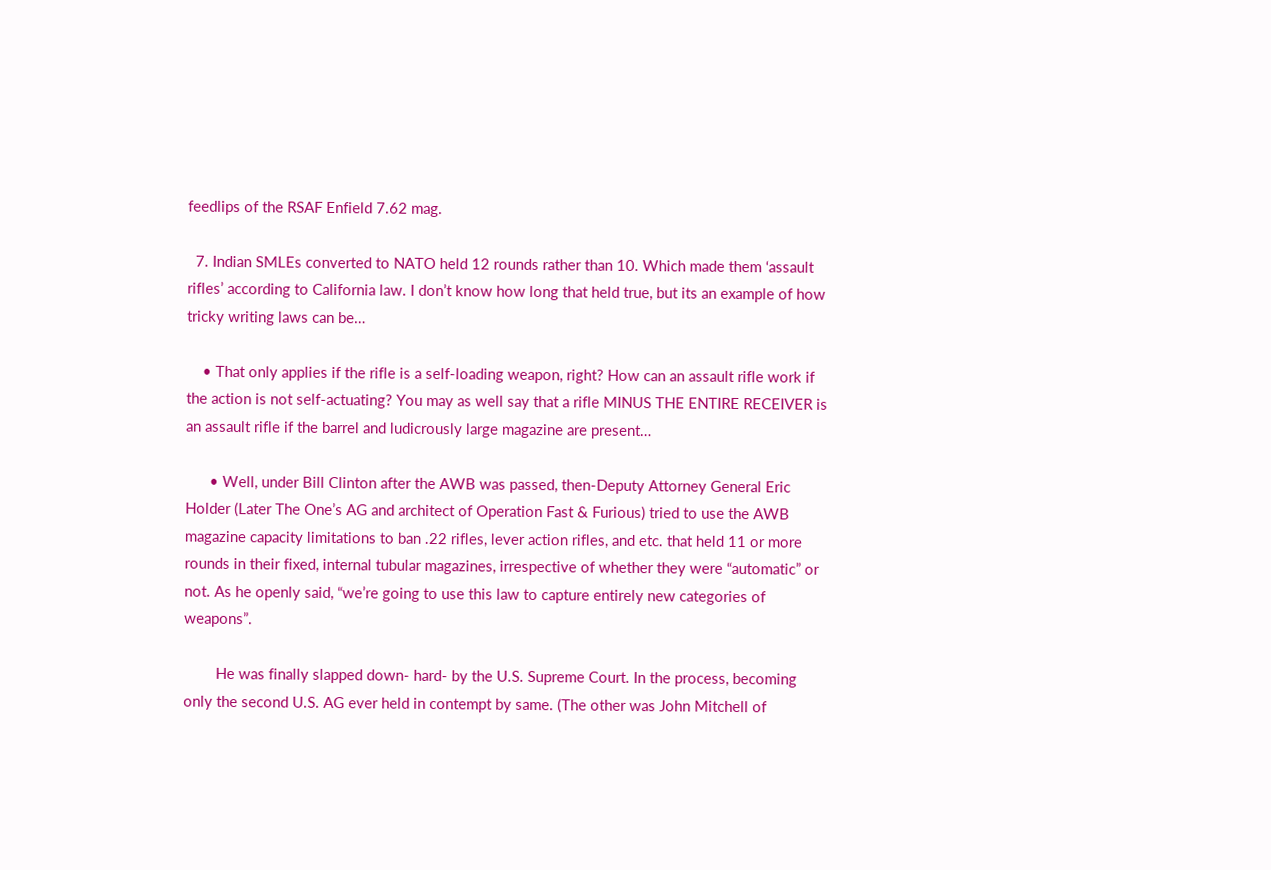feedlips of the RSAF Enfield 7.62 mag.

  7. Indian SMLEs converted to NATO held 12 rounds rather than 10. Which made them ‘assault rifles’ according to California law. I don’t know how long that held true, but its an example of how tricky writing laws can be…

    • That only applies if the rifle is a self-loading weapon, right? How can an assault rifle work if the action is not self-actuating? You may as well say that a rifle MINUS THE ENTIRE RECEIVER is an assault rifle if the barrel and ludicrously large magazine are present…

      • Well, under Bill Clinton after the AWB was passed, then-Deputy Attorney General Eric Holder (Later The One’s AG and architect of Operation Fast & Furious) tried to use the AWB magazine capacity limitations to ban .22 rifles, lever action rifles, and etc. that held 11 or more rounds in their fixed, internal tubular magazines, irrespective of whether they were “automatic” or not. As he openly said, “we’re going to use this law to capture entirely new categories of weapons”.

        He was finally slapped down- hard- by the U.S. Supreme Court. In the process, becoming only the second U.S. AG ever held in contempt by same. (The other was John Mitchell of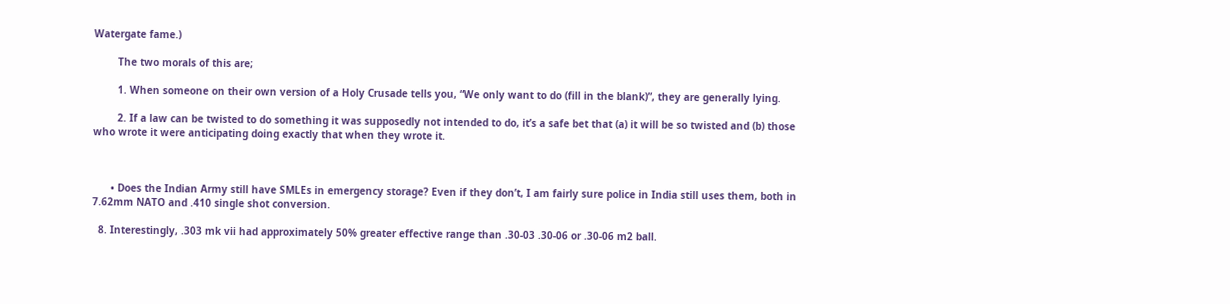Watergate fame.)

        The two morals of this are;

        1. When someone on their own version of a Holy Crusade tells you, “We only want to do (fill in the blank)”, they are generally lying.

        2. If a law can be twisted to do something it was supposedly not intended to do, it’s a safe bet that (a) it will be so twisted and (b) those who wrote it were anticipating doing exactly that when they wrote it.



      • Does the Indian Army still have SMLEs in emergency storage? Even if they don’t, I am fairly sure police in India still uses them, both in 7.62mm NATO and .410 single shot conversion.

  8. Interestingly, .303 mk vii had approximately 50% greater effective range than .30-03 .30-06 or .30-06 m2 ball.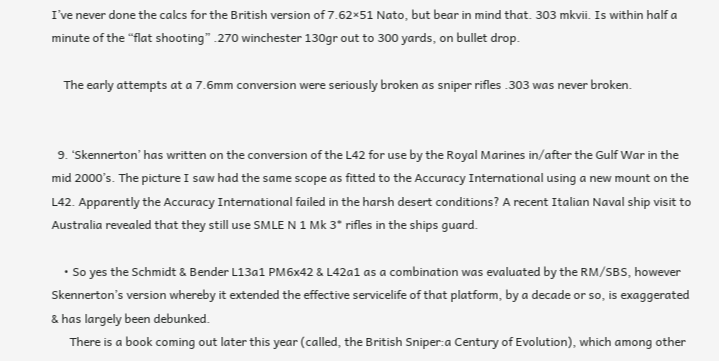I’ve never done the calcs for the British version of 7.62×51 Nato, but bear in mind that. 303 mkvii. Is within half a minute of the “flat shooting” .270 winchester 130gr out to 300 yards, on bullet drop.

    The early attempts at a 7.6mm conversion were seriously broken as sniper rifles .303 was never broken.


  9. ‘Skennerton’ has written on the conversion of the L42 for use by the Royal Marines in/after the Gulf War in the mid 2000’s. The picture I saw had the same scope as fitted to the Accuracy International using a new mount on the L42. Apparently the Accuracy International failed in the harsh desert conditions? A recent Italian Naval ship visit to Australia revealed that they still use SMLE N 1 Mk 3* rifles in the ships guard.

    • So yes the Schmidt & Bender L13a1 PM6x42 & L42a1 as a combination was evaluated by the RM/SBS, however Skennerton’s version whereby it extended the effective servicelife of that platform, by a decade or so, is exaggerated & has largely been debunked.
      There is a book coming out later this year (called, the British Sniper:a Century of Evolution), which among other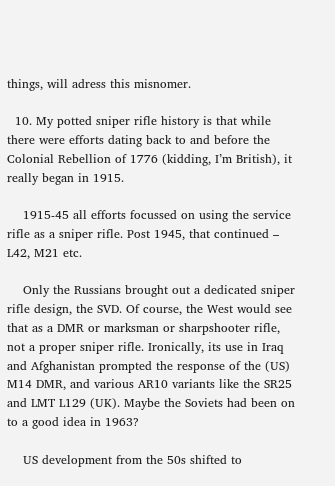things, will adress this misnomer.

  10. My potted sniper rifle history is that while there were efforts dating back to and before the Colonial Rebellion of 1776 (kidding, I’m British), it really began in 1915.

    1915-45 all efforts focussed on using the service rifle as a sniper rifle. Post 1945, that continued – L42, M21 etc.

    Only the Russians brought out a dedicated sniper rifle design, the SVD. Of course, the West would see that as a DMR or marksman or sharpshooter rifle, not a proper sniper rifle. Ironically, its use in Iraq and Afghanistan prompted the response of the (US) M14 DMR, and various AR10 variants like the SR25 and LMT L129 (UK). Maybe the Soviets had been on to a good idea in 1963?

    US development from the 50s shifted to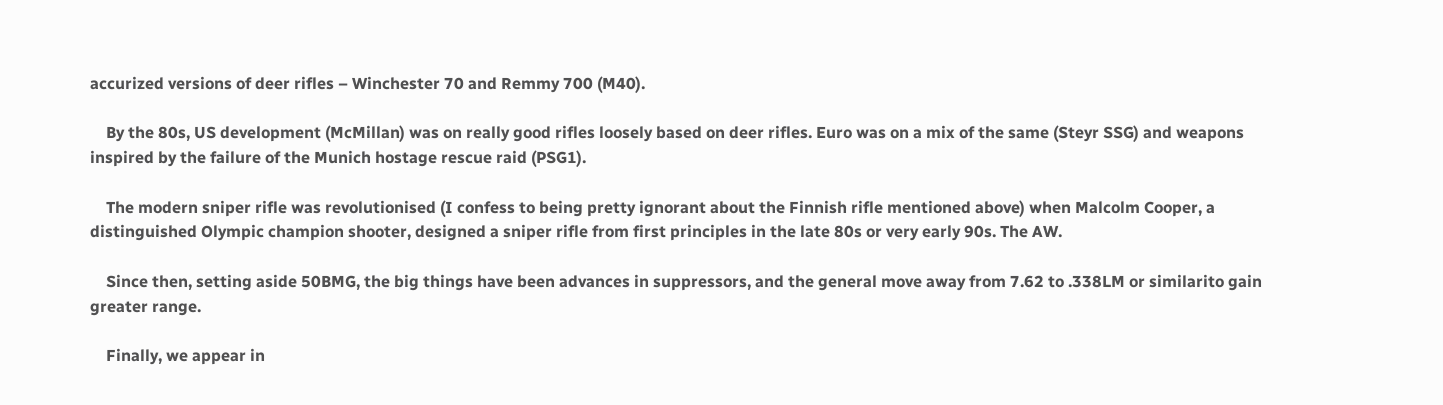accurized versions of deer rifles – Winchester 70 and Remmy 700 (M40).

    By the 80s, US development (McMillan) was on really good rifles loosely based on deer rifles. Euro was on a mix of the same (Steyr SSG) and weapons inspired by the failure of the Munich hostage rescue raid (PSG1).

    The modern sniper rifle was revolutionised (I confess to being pretty ignorant about the Finnish rifle mentioned above) when Malcolm Cooper, a distinguished Olympic champion shooter, designed a sniper rifle from first principles in the late 80s or very early 90s. The AW.

    Since then, setting aside 50BMG, the big things have been advances in suppressors, and the general move away from 7.62 to .338LM or similarito gain greater range.

    Finally, we appear in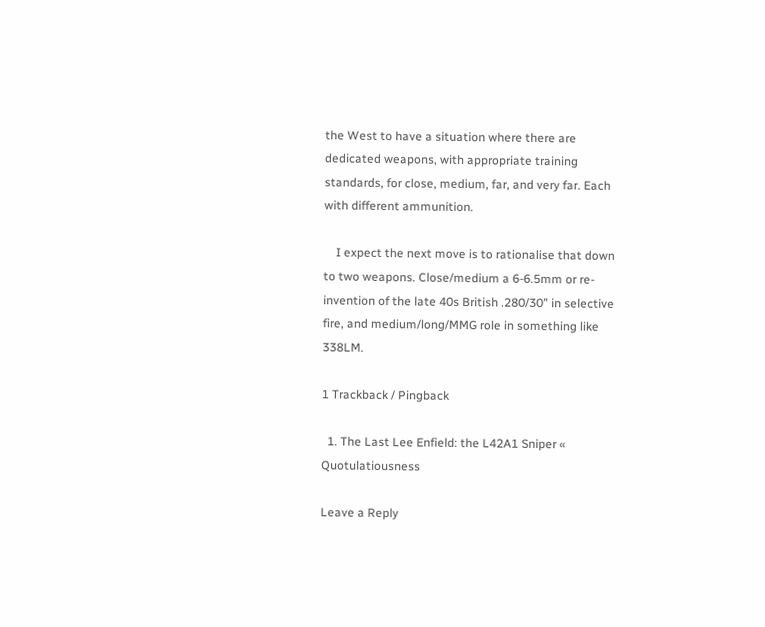the West to have a situation where there are dedicated weapons, with appropriate training standards, for close, medium, far, and very far. Each with different ammunition.

    I expect the next move is to rationalise that down to two weapons. Close/medium a 6-6.5mm or re-invention of the late 40s British .280/30” in selective fire, and medium/long/MMG role in something like 338LM.

1 Trackback / Pingback

  1. The Last Lee Enfield: the L42A1 Sniper « Quotulatiousness

Leave a Reply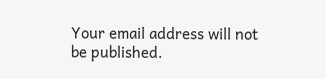Your email address will not be published.